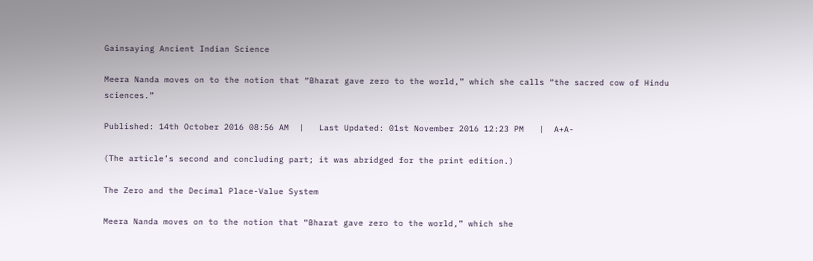Gainsaying Ancient Indian Science

Meera Nanda moves on to the notion that “Bharat gave zero to the world,” which she calls “the sacred cow of Hindu sciences.”

Published: 14th October 2016 08:56 AM  |   Last Updated: 01st November 2016 12:23 PM   |  A+A-

(The article’s second and concluding part; it was abridged for the print edition.)

The Zero and the Decimal Place-Value System

Meera Nanda moves on to the notion that “Bharat gave zero to the world,” which she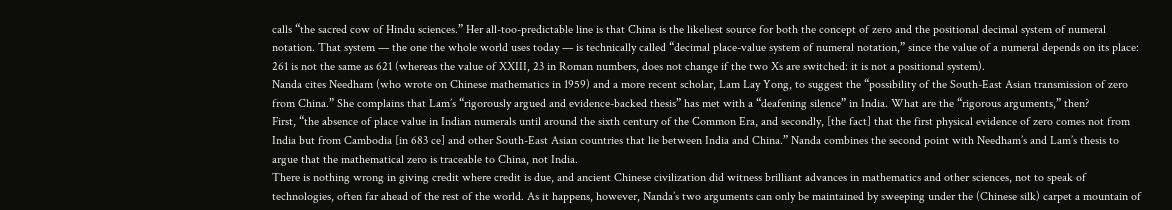calls “the sacred cow of Hindu sciences.” Her all-too-predictable line is that China is the likeliest source for both the concept of zero and the positional decimal system of numeral notation. That system — the one the whole world uses today — is technically called “decimal place-value system of numeral notation,” since the value of a numeral depends on its place: 261 is not the same as 621 (whereas the value of XXIII, 23 in Roman numbers, does not change if the two Xs are switched: it is not a positional system).
Nanda cites Needham (who wrote on Chinese mathematics in 1959) and a more recent scholar, Lam Lay Yong, to suggest the “possibility of the South-East Asian transmission of zero from China.” She complains that Lam’s “rigorously argued and evidence-backed thesis” has met with a “deafening silence” in India. What are the “rigorous arguments,” then?
First, “the absence of place value in Indian numerals until around the sixth century of the Common Era, and secondly, [the fact] that the first physical evidence of zero comes not from India but from Cambodia [in 683 ce] and other South-East Asian countries that lie between India and China.” Nanda combines the second point with Needham’s and Lam’s thesis to argue that the mathematical zero is traceable to China, not India.
There is nothing wrong in giving credit where credit is due, and ancient Chinese civilization did witness brilliant advances in mathematics and other sciences, not to speak of technologies, often far ahead of the rest of the world. As it happens, however, Nanda’s two arguments can only be maintained by sweeping under the (Chinese silk) carpet a mountain of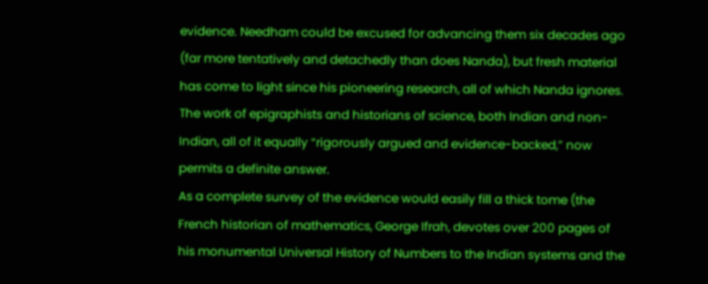evidence. Needham could be excused for advancing them six decades ago (far more tentatively and detachedly than does Nanda), but fresh material has come to light since his pioneering research, all of which Nanda ignores. The work of epigraphists and historians of science, both Indian and non-Indian, all of it equally “rigorously argued and evidence-backed,” now permits a definite answer.
As a complete survey of the evidence would easily fill a thick tome (the French historian of mathematics, George Ifrah, devotes over 200 pages of his monumental Universal History of Numbers to the Indian systems and the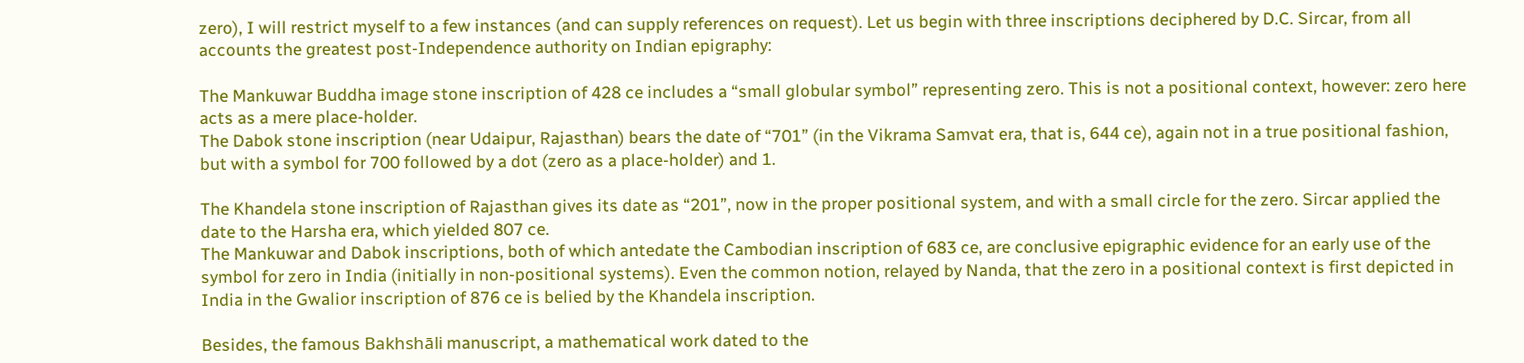zero), I will restrict myself to a few instances (and can supply references on request). Let us begin with three inscriptions deciphered by D.C. Sircar, from all accounts the greatest post-Independence authority on Indian epigraphy:

The Mankuwar Buddha image stone inscription of 428 ce includes a “small globular symbol” representing zero. This is not a positional context, however: zero here acts as a mere place-holder.
The Dabok stone inscription (near Udaipur, Rajasthan) bears the date of “701” (in the Vikrama Samvat era, that is, 644 ce), again not in a true positional fashion, but with a symbol for 700 followed by a dot (zero as a place-holder) and 1.

The Khandela stone inscription of Rajasthan gives its date as “201”, now in the proper positional system, and with a small circle for the zero. Sircar applied the date to the Harsha era, which yielded 807 ce.
The Mankuwar and Dabok inscriptions, both of which antedate the Cambodian inscription of 683 ce, are conclusive epigraphic evidence for an early use of the symbol for zero in India (initially in non-positional systems). Even the common notion, relayed by Nanda, that the zero in a positional context is first depicted in India in the Gwalior inscription of 876 ce is belied by the Khandela inscription.

Besides, the famous Bakhshāli manuscript, a mathematical work dated to the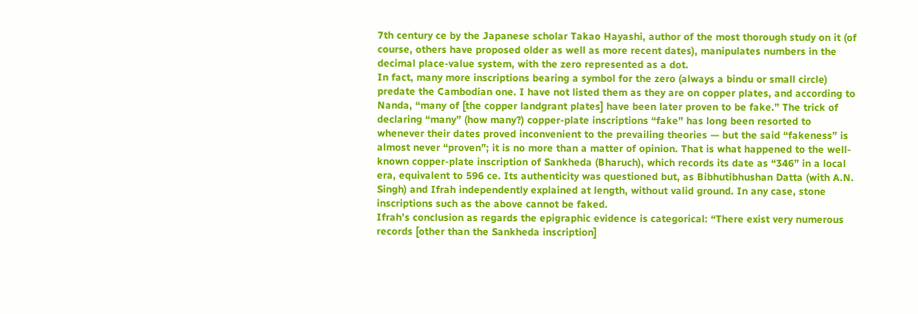7th century ce by the Japanese scholar Takao Hayashi, author of the most thorough study on it (of course, others have proposed older as well as more recent dates), manipulates numbers in the decimal place-value system, with the zero represented as a dot.
In fact, many more inscriptions bearing a symbol for the zero (always a bindu or small circle) predate the Cambodian one. I have not listed them as they are on copper plates, and according to Nanda, “many of [the copper landgrant plates] have been later proven to be fake.” The trick of declaring “many” (how many?) copper-plate inscriptions “fake” has long been resorted to whenever their dates proved inconvenient to the prevailing theories — but the said “fakeness” is almost never “proven”; it is no more than a matter of opinion. That is what happened to the well-known copper-plate inscription of Sankheda (Bharuch), which records its date as “346” in a local era, equivalent to 596 ce. Its authenticity was questioned but, as Bibhutibhushan Datta (with A.N. Singh) and Ifrah independently explained at length, without valid ground. In any case, stone inscriptions such as the above cannot be faked.
Ifrah’s conclusion as regards the epigraphic evidence is categorical: “There exist very numerous records [other than the Sankheda inscription]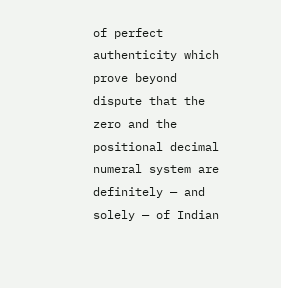of perfect authenticity which prove beyond dispute that the zero and the positional decimal numeral system are definitely — and solely — of Indian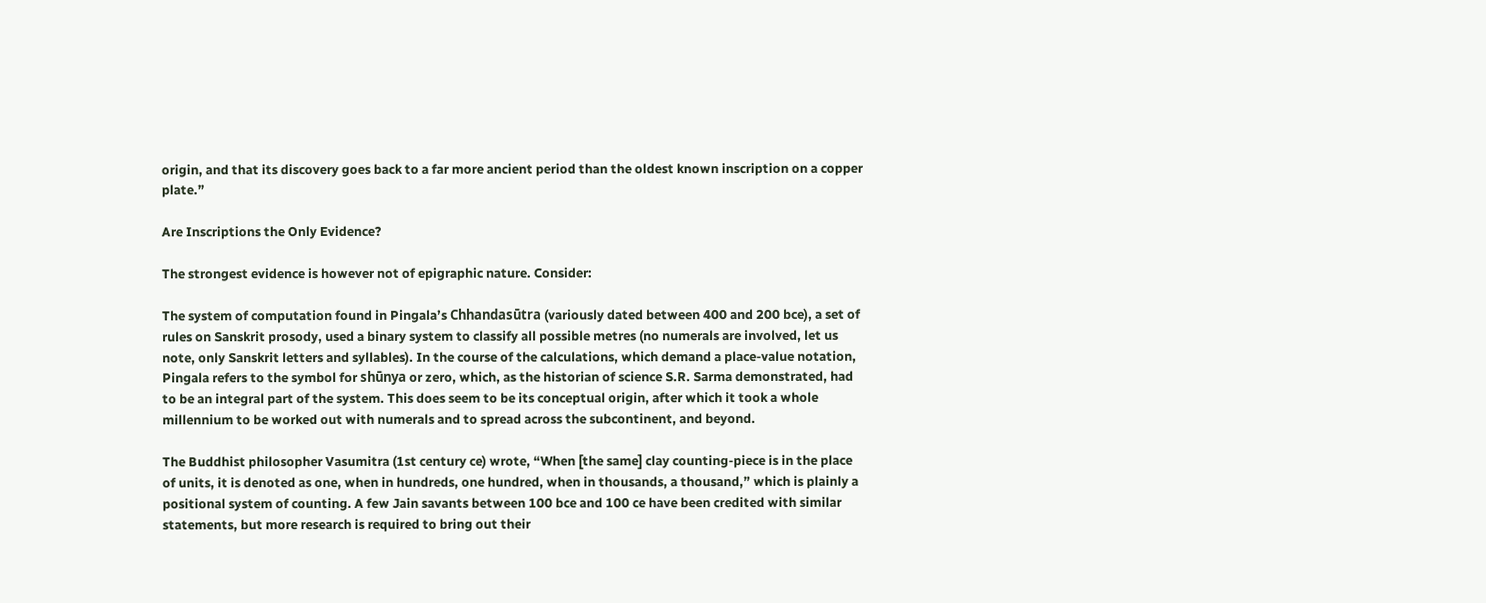origin, and that its discovery goes back to a far more ancient period than the oldest known inscription on a copper plate.”

Are Inscriptions the Only Evidence?

The strongest evidence is however not of epigraphic nature. Consider:

The system of computation found in Pingala’s Chhandasūtra (variously dated between 400 and 200 bce), a set of rules on Sanskrit prosody, used a binary system to classify all possible metres (no numerals are involved, let us note, only Sanskrit letters and syllables). In the course of the calculations, which demand a place-value notation, Pingala refers to the symbol for shūnya or zero, which, as the historian of science S.R. Sarma demonstrated, had to be an integral part of the system. This does seem to be its conceptual origin, after which it took a whole millennium to be worked out with numerals and to spread across the subcontinent, and beyond.

The Buddhist philosopher Vasumitra (1st century ce) wrote, “When [the same] clay counting-piece is in the place of units, it is denoted as one, when in hundreds, one hundred, when in thousands, a thousand,” which is plainly a positional system of counting. A few Jain savants between 100 bce and 100 ce have been credited with similar statements, but more research is required to bring out their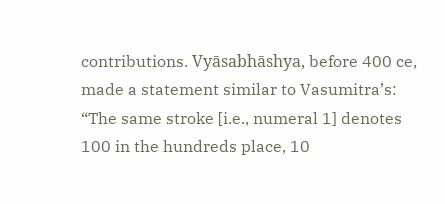contributions. Vyāsabhāshya, before 400 ce, made a statement similar to Vasumitra’s: “The same stroke [i.e., numeral 1] denotes 100 in the hundreds place, 10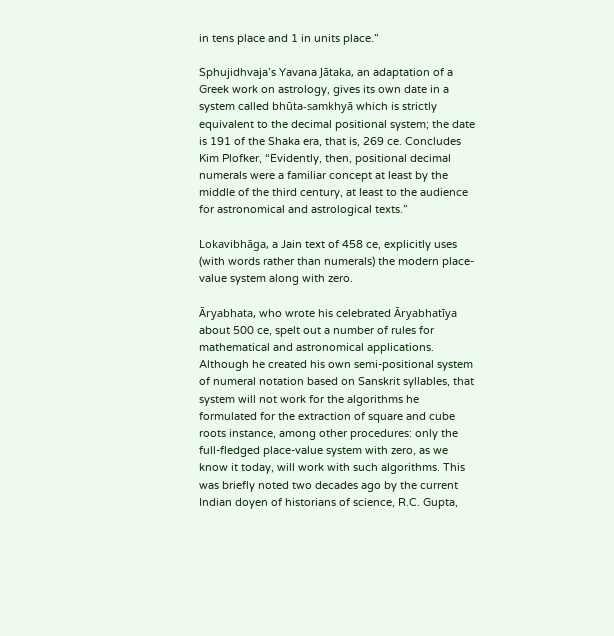in tens place and 1 in units place.”

Sphujidhvaja’s Yavana Jātaka, an adaptation of a Greek work on astrology, gives its own date in a system called bhūta-samkhyā which is strictly equivalent to the decimal positional system; the date is 191 of the Shaka era, that is, 269 ce. Concludes Kim Plofker, “Evidently, then, positional decimal numerals were a familiar concept at least by the middle of the third century, at least to the audience for astronomical and astrological texts.”

Lokavibhāga, a Jain text of 458 ce, explicitly uses (with words rather than numerals) the modern place-value system along with zero.

Āryabhata, who wrote his celebrated Āryabhatīya about 500 ce, spelt out a number of rules for mathematical and astronomical applications. Although he created his own semi-positional system of numeral notation based on Sanskrit syllables, that system will not work for the algorithms he formulated for the extraction of square and cube roots instance, among other procedures: only the full-fledged place-value system with zero, as we know it today, will work with such algorithms. This was briefly noted two decades ago by the current Indian doyen of historians of science, R.C. Gupta,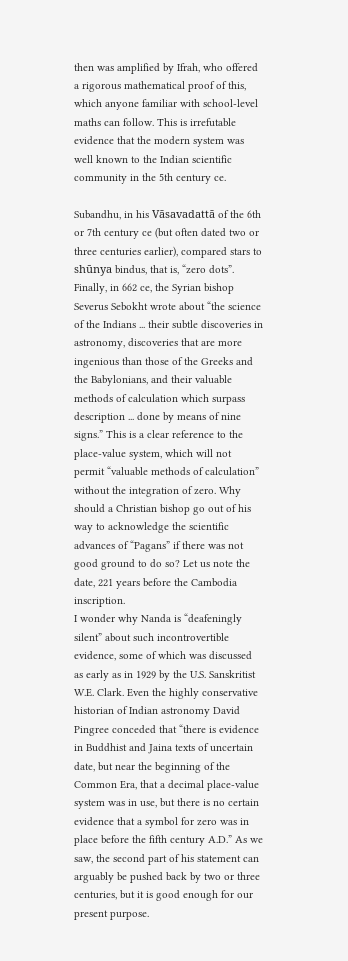then was amplified by Ifrah, who offered a rigorous mathematical proof of this, which anyone familiar with school-level maths can follow. This is irrefutable evidence that the modern system was well known to the Indian scientific community in the 5th century ce.

Subandhu, in his Vāsavadattā of the 6th or 7th century ce (but often dated two or three centuries earlier), compared stars to shūnya bindus, that is, “zero dots”.
Finally, in 662 ce, the Syrian bishop Severus Sebokht wrote about “the science of the Indians ... their subtle discoveries in astronomy, discoveries that are more ingenious than those of the Greeks and the Babylonians, and their valuable methods of calculation which surpass description ... done by means of nine signs.” This is a clear reference to the place-value system, which will not permit “valuable methods of calculation” without the integration of zero. Why should a Christian bishop go out of his way to acknowledge the scientific advances of “Pagans” if there was not good ground to do so? Let us note the date, 221 years before the Cambodia inscription.
I wonder why Nanda is “deafeningly silent” about such incontrovertible evidence, some of which was discussed as early as in 1929 by the U.S. Sanskritist W.E. Clark. Even the highly conservative historian of Indian astronomy David Pingree conceded that “there is evidence in Buddhist and Jaina texts of uncertain date, but near the beginning of the Common Era, that a decimal place-value system was in use, but there is no certain evidence that a symbol for zero was in place before the fifth century A.D.” As we saw, the second part of his statement can arguably be pushed back by two or three centuries, but it is good enough for our present purpose.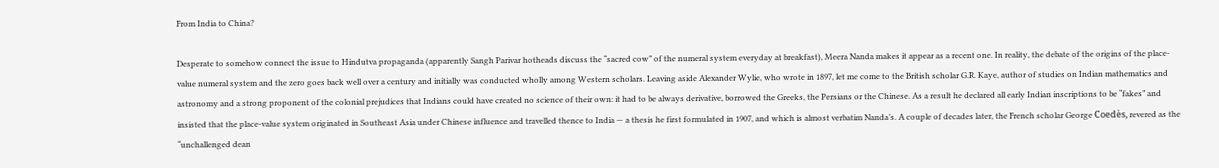From India to China?

Desperate to somehow connect the issue to Hindutva propaganda (apparently Sangh Parivar hotheads discuss the “sacred cow” of the numeral system everyday at breakfast), Meera Nanda makes it appear as a recent one. In reality, the debate of the origins of the place-value numeral system and the zero goes back well over a century and initially was conducted wholly among Western scholars. Leaving aside Alexander Wylie, who wrote in 1897, let me come to the British scholar G.R. Kaye, author of studies on Indian mathematics and astronomy and a strong proponent of the colonial prejudices that Indians could have created no science of their own: it had to be always derivative, borrowed the Greeks, the Persians or the Chinese. As a result he declared all early Indian inscriptions to be “fakes” and insisted that the place-value system originated in Southeast Asia under Chinese influence and travelled thence to India — a thesis he first formulated in 1907, and which is almost verbatim Nanda’s. A couple of decades later, the French scholar George Coedès, revered as the “unchallenged dean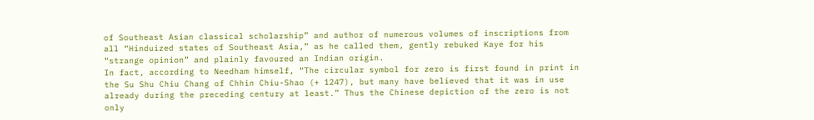of Southeast Asian classical scholarship” and author of numerous volumes of inscriptions from all “Hinduized states of Southeast Asia,” as he called them, gently rebuked Kaye for his “strange opinion” and plainly favoured an Indian origin.
In fact, according to Needham himself, “The circular symbol for zero is first found in print in the Su Shu Chiu Chang of Chhin Chiu-Shao (+ 1247), but many have believed that it was in use already during the preceding century at least.” Thus the Chinese depiction of the zero is not only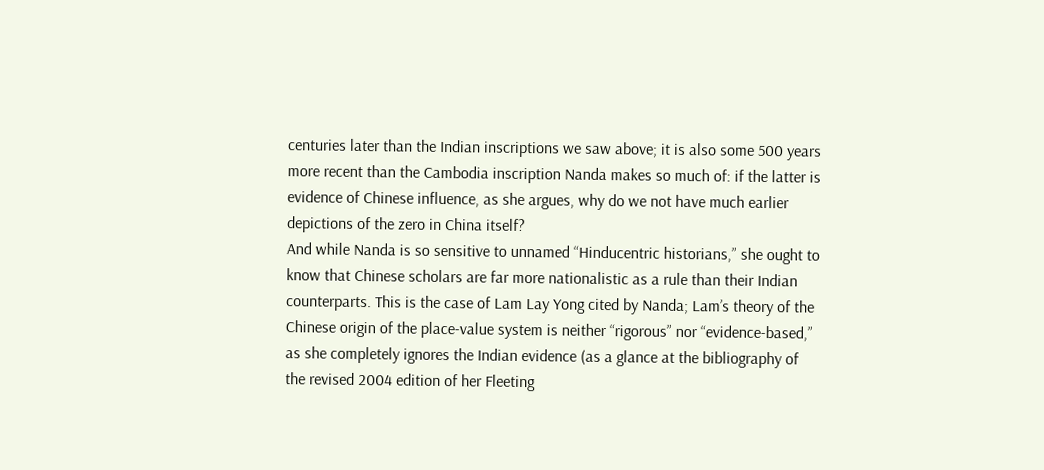centuries later than the Indian inscriptions we saw above; it is also some 500 years more recent than the Cambodia inscription Nanda makes so much of: if the latter is evidence of Chinese influence, as she argues, why do we not have much earlier depictions of the zero in China itself?
And while Nanda is so sensitive to unnamed “Hinducentric historians,” she ought to know that Chinese scholars are far more nationalistic as a rule than their Indian counterparts. This is the case of Lam Lay Yong cited by Nanda; Lam’s theory of the Chinese origin of the place-value system is neither “rigorous” nor “evidence-based,” as she completely ignores the Indian evidence (as a glance at the bibliography of the revised 2004 edition of her Fleeting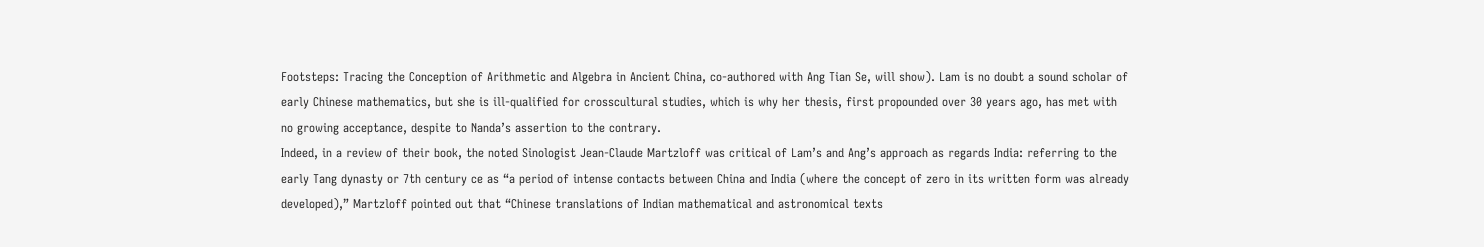Footsteps: Tracing the Conception of Arithmetic and Algebra in Ancient China, co-authored with Ang Tian Se, will show). Lam is no doubt a sound scholar of early Chinese mathematics, but she is ill-qualified for crosscultural studies, which is why her thesis, first propounded over 30 years ago, has met with no growing acceptance, despite to Nanda’s assertion to the contrary.
Indeed, in a review of their book, the noted Sinologist Jean-Claude Martzloff was critical of Lam’s and Ang’s approach as regards India: referring to the early Tang dynasty or 7th century ce as “a period of intense contacts between China and India (where the concept of zero in its written form was already developed),” Martzloff pointed out that “Chinese translations of Indian mathematical and astronomical texts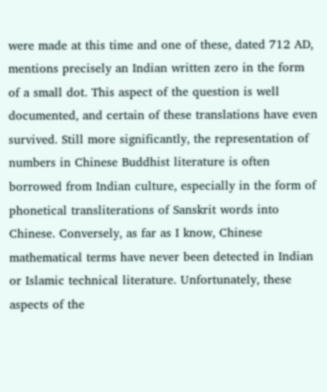were made at this time and one of these, dated 712 AD, mentions precisely an Indian written zero in the form of a small dot. This aspect of the question is well documented, and certain of these translations have even survived. Still more significantly, the representation of numbers in Chinese Buddhist literature is often borrowed from Indian culture, especially in the form of phonetical transliterations of Sanskrit words into Chinese. Conversely, as far as I know, Chinese mathematical terms have never been detected in Indian or Islamic technical literature. Unfortunately, these aspects of the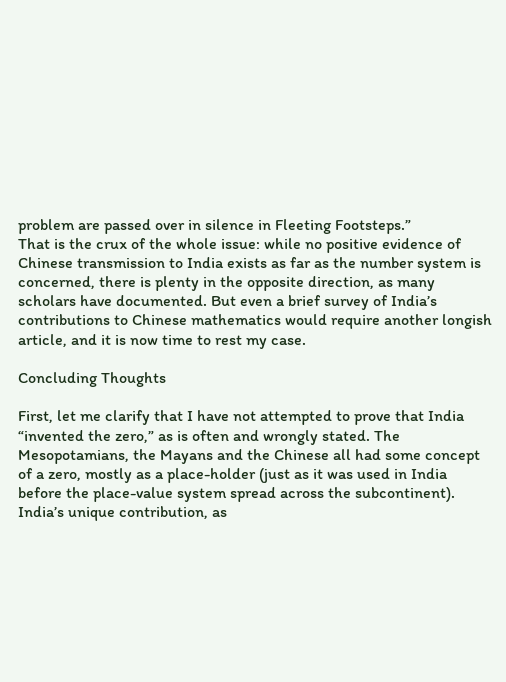problem are passed over in silence in Fleeting Footsteps.”
That is the crux of the whole issue: while no positive evidence of Chinese transmission to India exists as far as the number system is concerned, there is plenty in the opposite direction, as many scholars have documented. But even a brief survey of India’s contributions to Chinese mathematics would require another longish article, and it is now time to rest my case.

Concluding Thoughts

First, let me clarify that I have not attempted to prove that India “invented the zero,” as is often and wrongly stated. The Mesopotamians, the Mayans and the Chinese all had some concept of a zero, mostly as a place-holder (just as it was used in India before the place-value system spread across the subcontinent). India’s unique contribution, as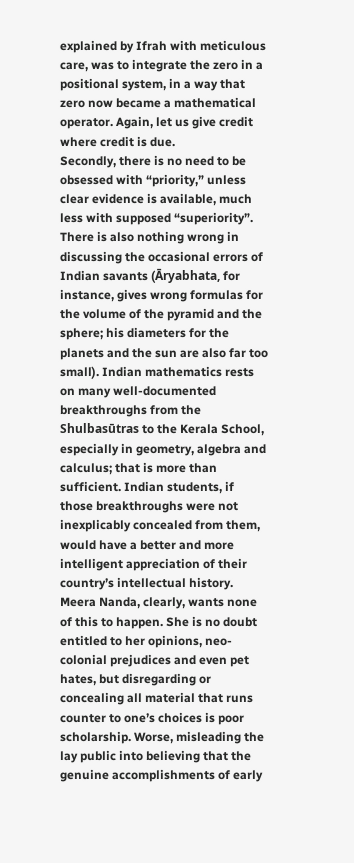explained by Ifrah with meticulous care, was to integrate the zero in a positional system, in a way that zero now became a mathematical operator. Again, let us give credit where credit is due.
Secondly, there is no need to be obsessed with “priority,” unless clear evidence is available, much less with supposed “superiority”. There is also nothing wrong in discussing the occasional errors of Indian savants (Āryabhata, for instance, gives wrong formulas for the volume of the pyramid and the sphere; his diameters for the planets and the sun are also far too small). Indian mathematics rests on many well-documented breakthroughs from the Shulbasūtras to the Kerala School, especially in geometry, algebra and calculus; that is more than sufficient. Indian students, if those breakthroughs were not inexplicably concealed from them, would have a better and more intelligent appreciation of their country’s intellectual history.
Meera Nanda, clearly, wants none of this to happen. She is no doubt entitled to her opinions, neo-colonial prejudices and even pet hates, but disregarding or concealing all material that runs counter to one’s choices is poor scholarship. Worse, misleading the lay public into believing that the genuine accomplishments of early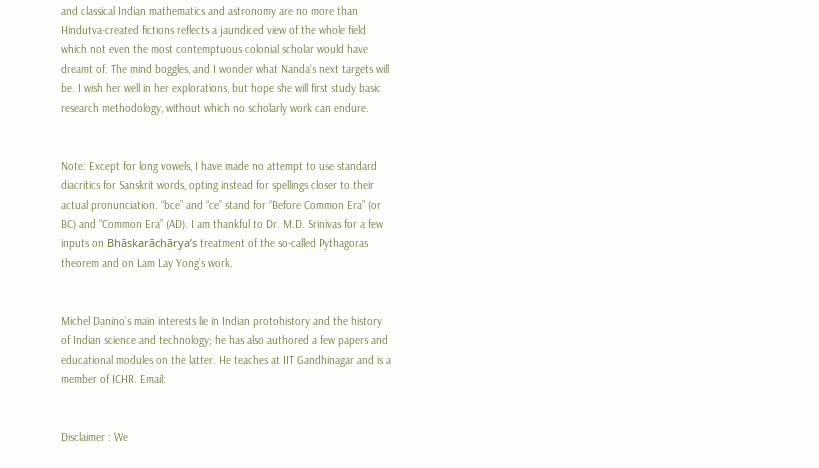and classical Indian mathematics and astronomy are no more than Hindutva-created fictions reflects a jaundiced view of the whole field which not even the most contemptuous colonial scholar would have dreamt of. The mind boggles, and I wonder what Nanda’s next targets will be. I wish her well in her explorations, but hope she will first study basic research methodology, without which no scholarly work can endure.


Note: Except for long vowels, I have made no attempt to use standard diacritics for Sanskrit words, opting instead for spellings closer to their actual pronunciation. “bce” and “ce” stand for “Before Common Era” (or BC) and “Common Era” (AD). I am thankful to Dr. M.D. Srinivas for a few inputs on Bhāskarāchārya’s treatment of the so-called Pythagoras theorem and on Lam Lay Yong’s work.


Michel Danino’s main interests lie in Indian protohistory and the history of Indian science and technology; he has also authored a few papers and educational modules on the latter. He teaches at IIT Gandhinagar and is a member of ICHR. Email:


Disclaimer : We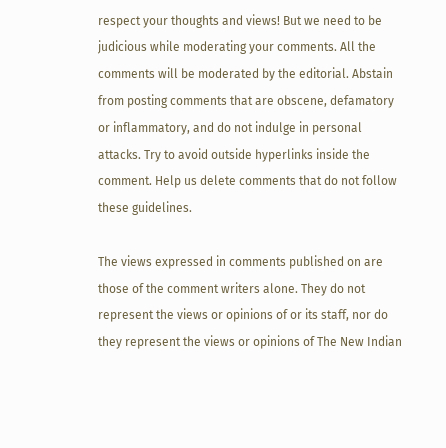respect your thoughts and views! But we need to be judicious while moderating your comments. All the comments will be moderated by the editorial. Abstain from posting comments that are obscene, defamatory or inflammatory, and do not indulge in personal attacks. Try to avoid outside hyperlinks inside the comment. Help us delete comments that do not follow these guidelines.

The views expressed in comments published on are those of the comment writers alone. They do not represent the views or opinions of or its staff, nor do they represent the views or opinions of The New Indian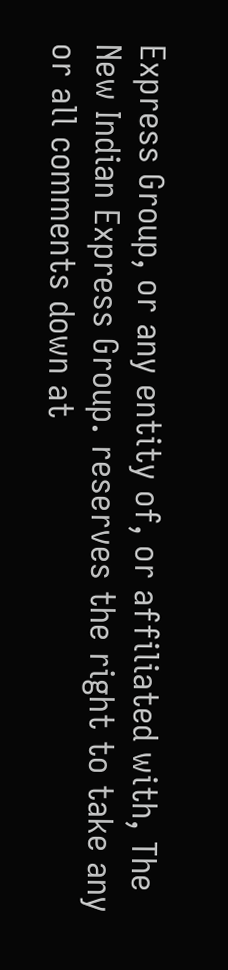Express Group, or any entity of, or affiliated with, The New Indian Express Group. reserves the right to take any or all comments down at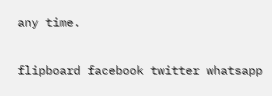any time.

flipboard facebook twitter whatsapp